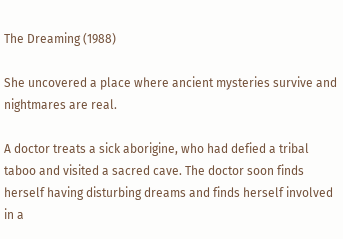The Dreaming (1988)

She uncovered a place where ancient mysteries survive and nightmares are real.

A doctor treats a sick aborigine, who had defied a tribal taboo and visited a sacred cave. The doctor soon finds herself having disturbing dreams and finds herself involved in a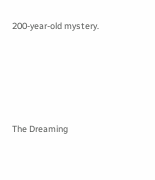200-year-old mystery.





The Dreaming